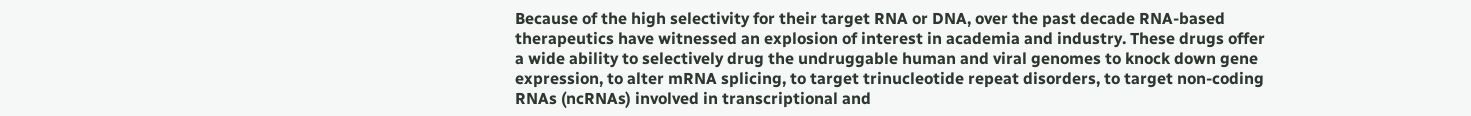Because of the high selectivity for their target RNA or DNA, over the past decade RNA-based therapeutics have witnessed an explosion of interest in academia and industry. These drugs offer a wide ability to selectively drug the undruggable human and viral genomes to knock down gene expression, to alter mRNA splicing, to target trinucleotide repeat disorders, to target non-coding RNAs (ncRNAs) involved in transcriptional and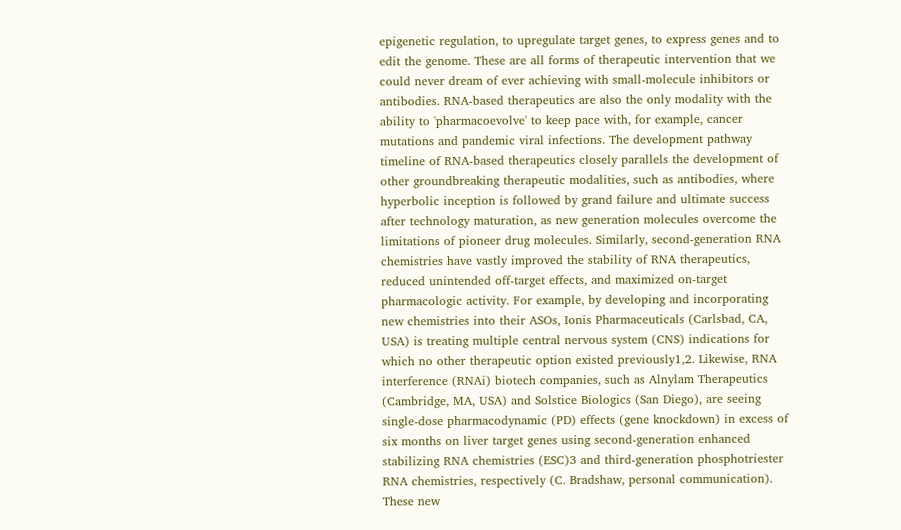epigenetic regulation, to upregulate target genes, to express genes and to edit the genome. These are all forms of therapeutic intervention that we could never dream of ever achieving with small-molecule inhibitors or antibodies. RNA-based therapeutics are also the only modality with the ability to 'pharmacoevolve' to keep pace with, for example, cancer mutations and pandemic viral infections. The development pathway timeline of RNA-based therapeutics closely parallels the development of other groundbreaking therapeutic modalities, such as antibodies, where hyperbolic inception is followed by grand failure and ultimate success after technology maturation, as new generation molecules overcome the limitations of pioneer drug molecules. Similarly, second-generation RNA chemistries have vastly improved the stability of RNA therapeutics, reduced unintended off-target effects, and maximized on-target pharmacologic activity. For example, by developing and incorporating new chemistries into their ASOs, Ionis Pharmaceuticals (Carlsbad, CA, USA) is treating multiple central nervous system (CNS) indications for which no other therapeutic option existed previously1,2. Likewise, RNA interference (RNAi) biotech companies, such as Alnylam Therapeutics (Cambridge, MA, USA) and Solstice Biologics (San Diego), are seeing single-dose pharmacodynamic (PD) effects (gene knockdown) in excess of six months on liver target genes using second-generation enhanced stabilizing RNA chemistries (ESC)3 and third-generation phosphotriester RNA chemistries, respectively (C. Bradshaw, personal communication). These new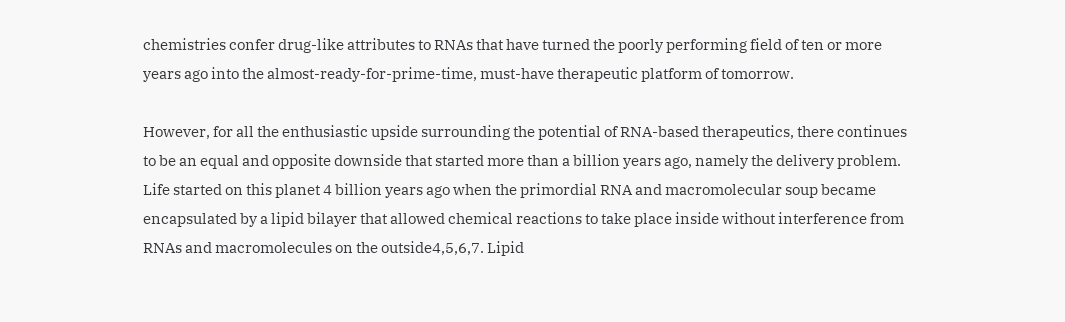chemistries confer drug-like attributes to RNAs that have turned the poorly performing field of ten or more years ago into the almost-ready-for-prime-time, must-have therapeutic platform of tomorrow.

However, for all the enthusiastic upside surrounding the potential of RNA-based therapeutics, there continues to be an equal and opposite downside that started more than a billion years ago, namely the delivery problem. Life started on this planet 4 billion years ago when the primordial RNA and macromolecular soup became encapsulated by a lipid bilayer that allowed chemical reactions to take place inside without interference from RNAs and macromolecules on the outside4,5,6,7. Lipid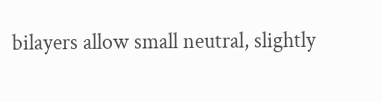bilayers allow small neutral, slightly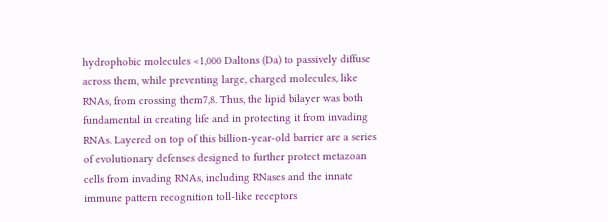hydrophobic molecules <1,000 Daltons (Da) to passively diffuse across them, while preventing large, charged molecules, like RNAs, from crossing them7,8. Thus, the lipid bilayer was both fundamental in creating life and in protecting it from invading RNAs. Layered on top of this billion-year-old barrier are a series of evolutionary defenses designed to further protect metazoan cells from invading RNAs, including RNases and the innate immune pattern recognition toll-like receptors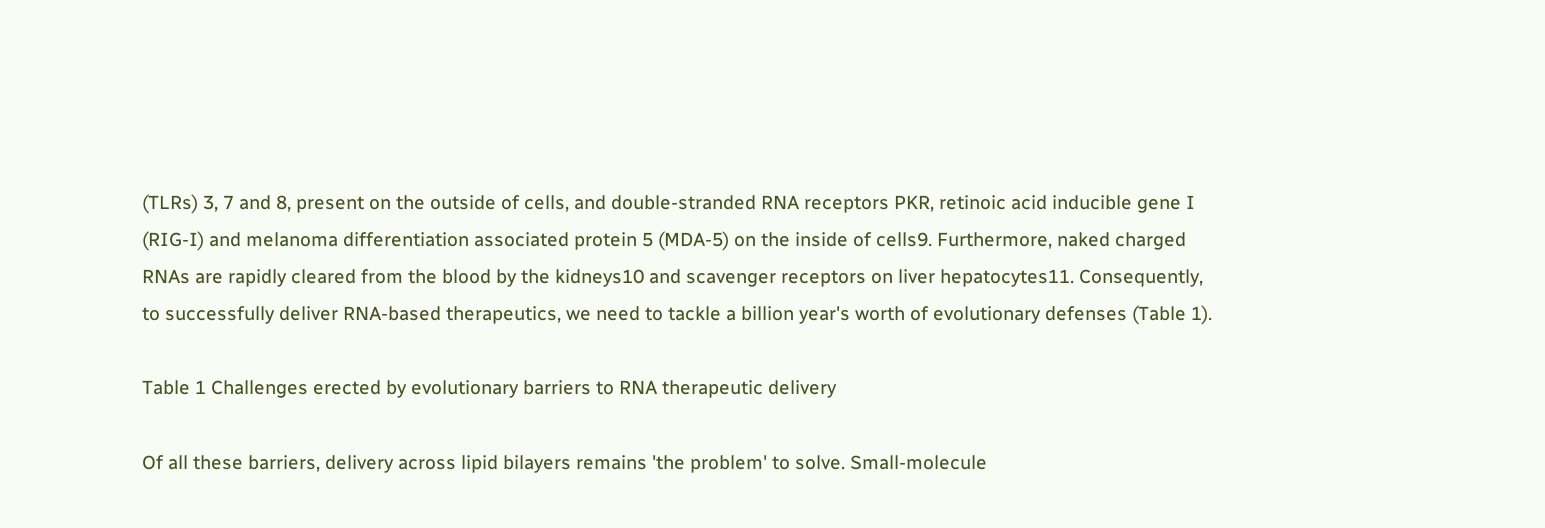(TLRs) 3, 7 and 8, present on the outside of cells, and double-stranded RNA receptors PKR, retinoic acid inducible gene I (RIG-I) and melanoma differentiation associated protein 5 (MDA-5) on the inside of cells9. Furthermore, naked charged RNAs are rapidly cleared from the blood by the kidneys10 and scavenger receptors on liver hepatocytes11. Consequently, to successfully deliver RNA-based therapeutics, we need to tackle a billion year's worth of evolutionary defenses (Table 1).

Table 1 Challenges erected by evolutionary barriers to RNA therapeutic delivery

Of all these barriers, delivery across lipid bilayers remains 'the problem' to solve. Small-molecule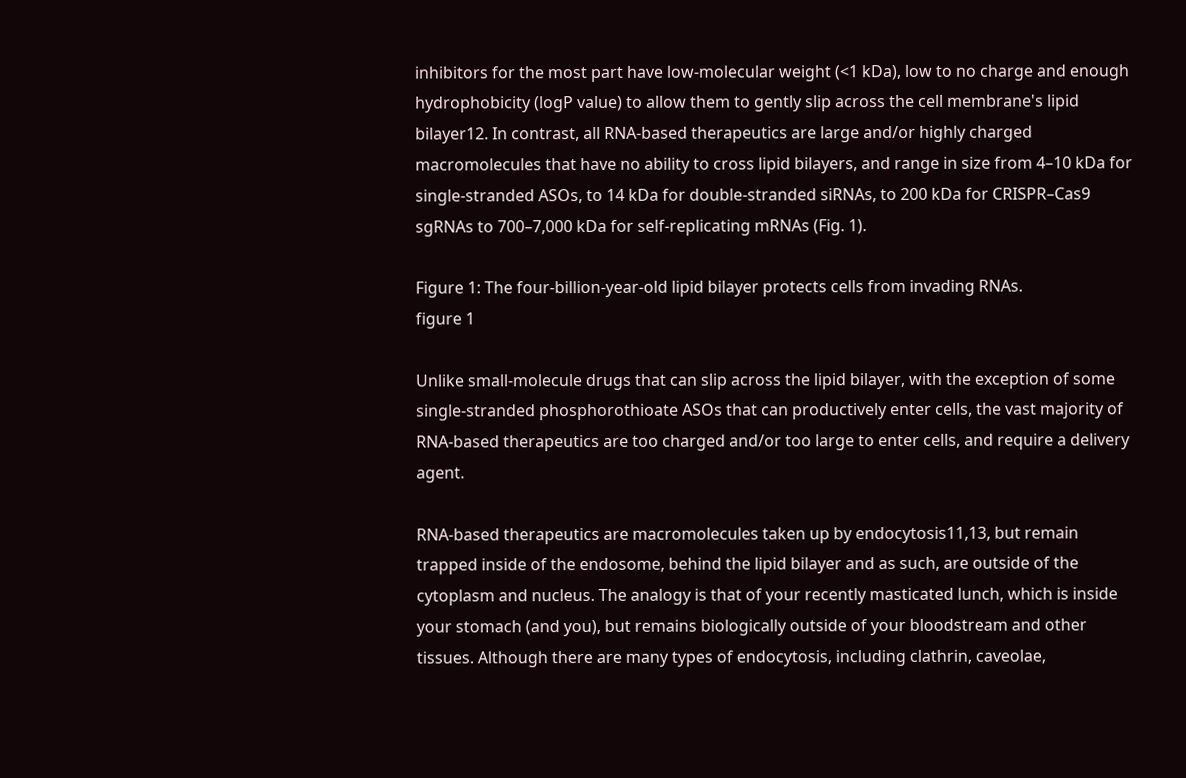inhibitors for the most part have low-molecular weight (<1 kDa), low to no charge and enough hydrophobicity (logP value) to allow them to gently slip across the cell membrane's lipid bilayer12. In contrast, all RNA-based therapeutics are large and/or highly charged macromolecules that have no ability to cross lipid bilayers, and range in size from 4–10 kDa for single-stranded ASOs, to 14 kDa for double-stranded siRNAs, to 200 kDa for CRISPR–Cas9 sgRNAs to 700–7,000 kDa for self-replicating mRNAs (Fig. 1).

Figure 1: The four-billion-year-old lipid bilayer protects cells from invading RNAs.
figure 1

Unlike small-molecule drugs that can slip across the lipid bilayer, with the exception of some single-stranded phosphorothioate ASOs that can productively enter cells, the vast majority of RNA-based therapeutics are too charged and/or too large to enter cells, and require a delivery agent.

RNA-based therapeutics are macromolecules taken up by endocytosis11,13, but remain trapped inside of the endosome, behind the lipid bilayer and as such, are outside of the cytoplasm and nucleus. The analogy is that of your recently masticated lunch, which is inside your stomach (and you), but remains biologically outside of your bloodstream and other tissues. Although there are many types of endocytosis, including clathrin, caveolae,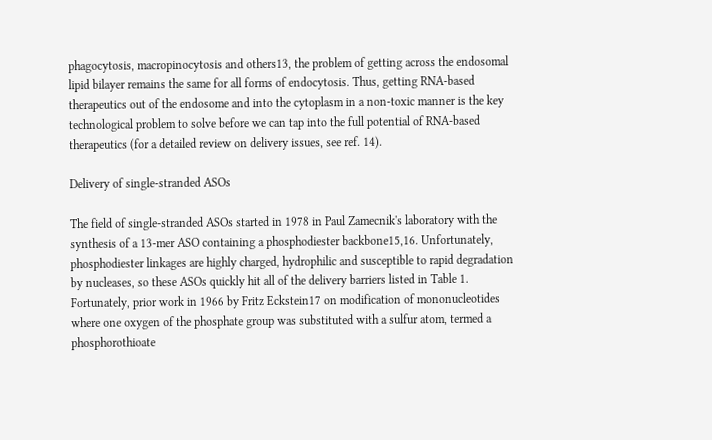phagocytosis, macropinocytosis and others13, the problem of getting across the endosomal lipid bilayer remains the same for all forms of endocytosis. Thus, getting RNA-based therapeutics out of the endosome and into the cytoplasm in a non-toxic manner is the key technological problem to solve before we can tap into the full potential of RNA-based therapeutics (for a detailed review on delivery issues, see ref. 14).

Delivery of single-stranded ASOs

The field of single-stranded ASOs started in 1978 in Paul Zamecnik's laboratory with the synthesis of a 13-mer ASO containing a phosphodiester backbone15,16. Unfortunately, phosphodiester linkages are highly charged, hydrophilic and susceptible to rapid degradation by nucleases, so these ASOs quickly hit all of the delivery barriers listed in Table 1. Fortunately, prior work in 1966 by Fritz Eckstein17 on modification of mononucleotides where one oxygen of the phosphate group was substituted with a sulfur atom, termed a phosphorothioate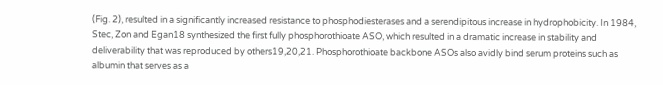(Fig. 2), resulted in a significantly increased resistance to phosphodiesterases and a serendipitous increase in hydrophobicity. In 1984, Stec, Zon and Egan18 synthesized the first fully phosphorothioate ASO, which resulted in a dramatic increase in stability and deliverability that was reproduced by others19,20,21. Phosphorothioate backbone ASOs also avidly bind serum proteins such as albumin that serves as a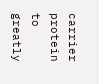carrier protein to greatly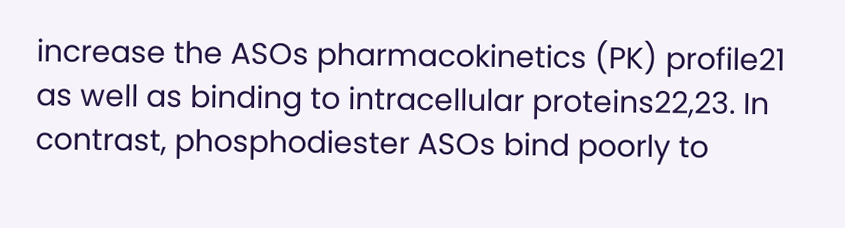increase the ASOs pharmacokinetics (PK) profile21 as well as binding to intracellular proteins22,23. In contrast, phosphodiester ASOs bind poorly to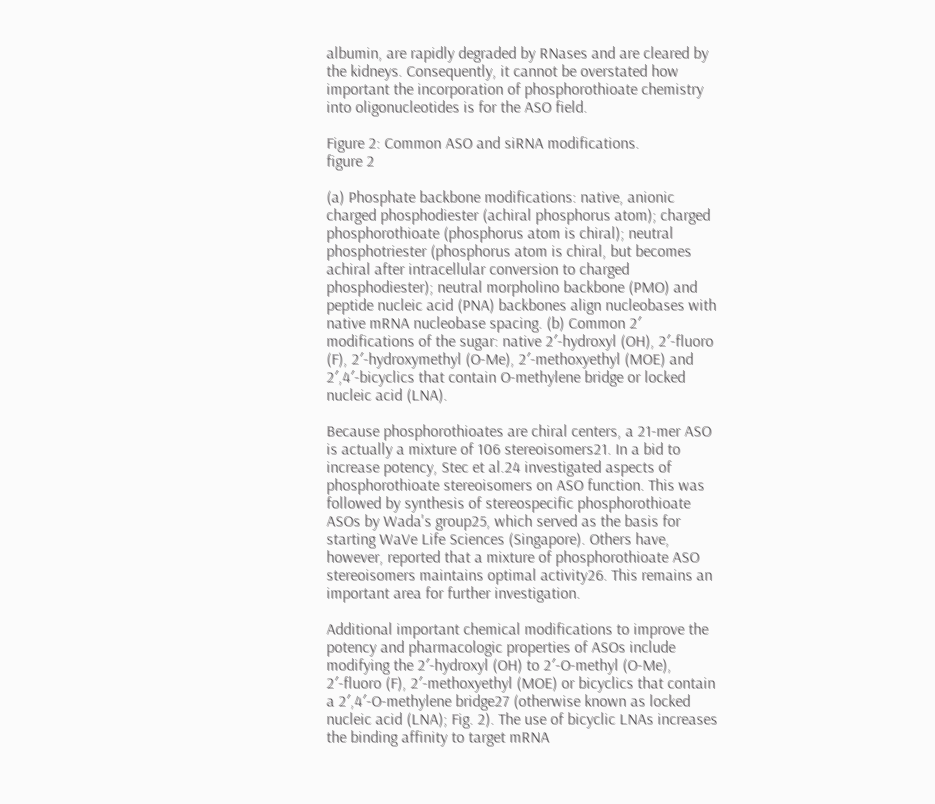albumin, are rapidly degraded by RNases and are cleared by the kidneys. Consequently, it cannot be overstated how important the incorporation of phosphorothioate chemistry into oligonucleotides is for the ASO field.

Figure 2: Common ASO and siRNA modifications.
figure 2

(a) Phosphate backbone modifications: native, anionic charged phosphodiester (achiral phosphorus atom); charged phosphorothioate (phosphorus atom is chiral); neutral phosphotriester (phosphorus atom is chiral, but becomes achiral after intracellular conversion to charged phosphodiester); neutral morpholino backbone (PMO) and peptide nucleic acid (PNA) backbones align nucleobases with native mRNA nucleobase spacing. (b) Common 2′ modifications of the sugar: native 2′-hydroxyl (OH), 2′-fluoro (F), 2′-hydroxymethyl (O-Me), 2′-methoxyethyl (MOE) and 2′,4′-bicyclics that contain O-methylene bridge or locked nucleic acid (LNA).

Because phosphorothioates are chiral centers, a 21-mer ASO is actually a mixture of 106 stereoisomers21. In a bid to increase potency, Stec et al.24 investigated aspects of phosphorothioate stereoisomers on ASO function. This was followed by synthesis of stereospecific phosphorothioate ASOs by Wada's group25, which served as the basis for starting WaVe Life Sciences (Singapore). Others have, however, reported that a mixture of phosphorothioate ASO stereoisomers maintains optimal activity26. This remains an important area for further investigation.

Additional important chemical modifications to improve the potency and pharmacologic properties of ASOs include modifying the 2′-hydroxyl (OH) to 2′-O-methyl (O-Me), 2′-fluoro (F), 2′-methoxyethyl (MOE) or bicyclics that contain a 2′,4′-O-methylene bridge27 (otherwise known as locked nucleic acid (LNA); Fig. 2). The use of bicyclic LNAs increases the binding affinity to target mRNA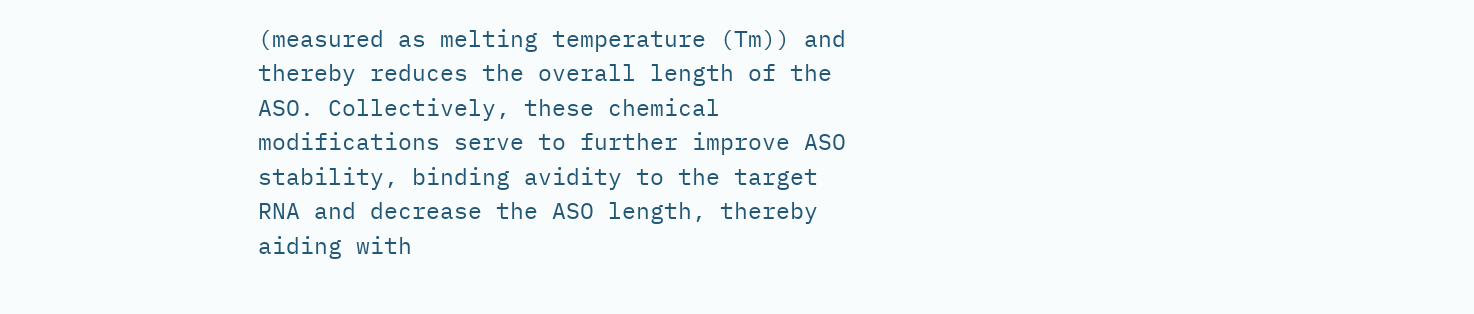(measured as melting temperature (Tm)) and thereby reduces the overall length of the ASO. Collectively, these chemical modifications serve to further improve ASO stability, binding avidity to the target RNA and decrease the ASO length, thereby aiding with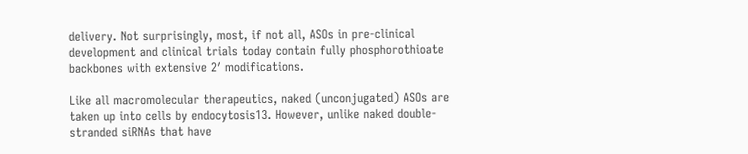delivery. Not surprisingly, most, if not all, ASOs in pre-clinical development and clinical trials today contain fully phosphorothioate backbones with extensive 2′ modifications.

Like all macromolecular therapeutics, naked (unconjugated) ASOs are taken up into cells by endocytosis13. However, unlike naked double-stranded siRNAs that have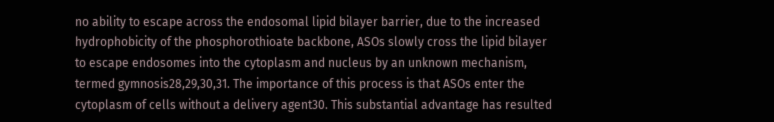no ability to escape across the endosomal lipid bilayer barrier, due to the increased hydrophobicity of the phosphorothioate backbone, ASOs slowly cross the lipid bilayer to escape endosomes into the cytoplasm and nucleus by an unknown mechanism, termed gymnosis28,29,30,31. The importance of this process is that ASOs enter the cytoplasm of cells without a delivery agent30. This substantial advantage has resulted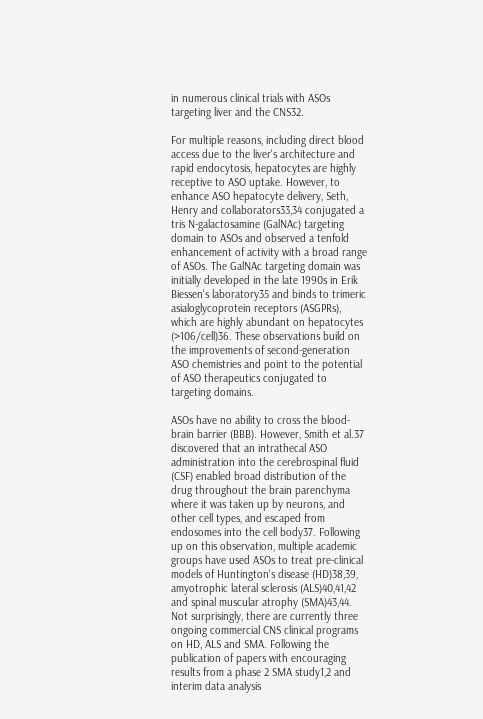in numerous clinical trials with ASOs targeting liver and the CNS32.

For multiple reasons, including direct blood access due to the liver's architecture and rapid endocytosis, hepatocytes are highly receptive to ASO uptake. However, to enhance ASO hepatocyte delivery, Seth, Henry and collaborators33,34 conjugated a tris N-galactosamine (GalNAc) targeting domain to ASOs and observed a tenfold enhancement of activity with a broad range of ASOs. The GalNAc targeting domain was initially developed in the late 1990s in Erik Biessen's laboratory35 and binds to trimeric asialoglycoprotein receptors (ASGPRs), which are highly abundant on hepatocytes (>106/cell)36. These observations build on the improvements of second-generation ASO chemistries and point to the potential of ASO therapeutics conjugated to targeting domains.

ASOs have no ability to cross the blood-brain barrier (BBB). However, Smith et al.37 discovered that an intrathecal ASO administration into the cerebrospinal fluid (CSF) enabled broad distribution of the drug throughout the brain parenchyma where it was taken up by neurons, and other cell types, and escaped from endosomes into the cell body37. Following up on this observation, multiple academic groups have used ASOs to treat pre-clinical models of Huntington's disease (HD)38,39, amyotrophic lateral sclerosis (ALS)40,41,42 and spinal muscular atrophy (SMA)43,44. Not surprisingly, there are currently three ongoing commercial CNS clinical programs on HD, ALS and SMA. Following the publication of papers with encouraging results from a phase 2 SMA study1,2 and interim data analysis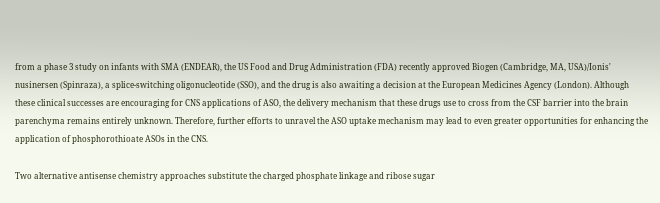from a phase 3 study on infants with SMA (ENDEAR), the US Food and Drug Administration (FDA) recently approved Biogen (Cambridge, MA, USA)/Ionis' nusinersen (Spinraza), a splice-switching oligonucleotide (SSO), and the drug is also awaiting a decision at the European Medicines Agency (London). Although these clinical successes are encouraging for CNS applications of ASO, the delivery mechanism that these drugs use to cross from the CSF barrier into the brain parenchyma remains entirely unknown. Therefore, further efforts to unravel the ASO uptake mechanism may lead to even greater opportunities for enhancing the application of phosphorothioate ASOs in the CNS.

Two alternative antisense chemistry approaches substitute the charged phosphate linkage and ribose sugar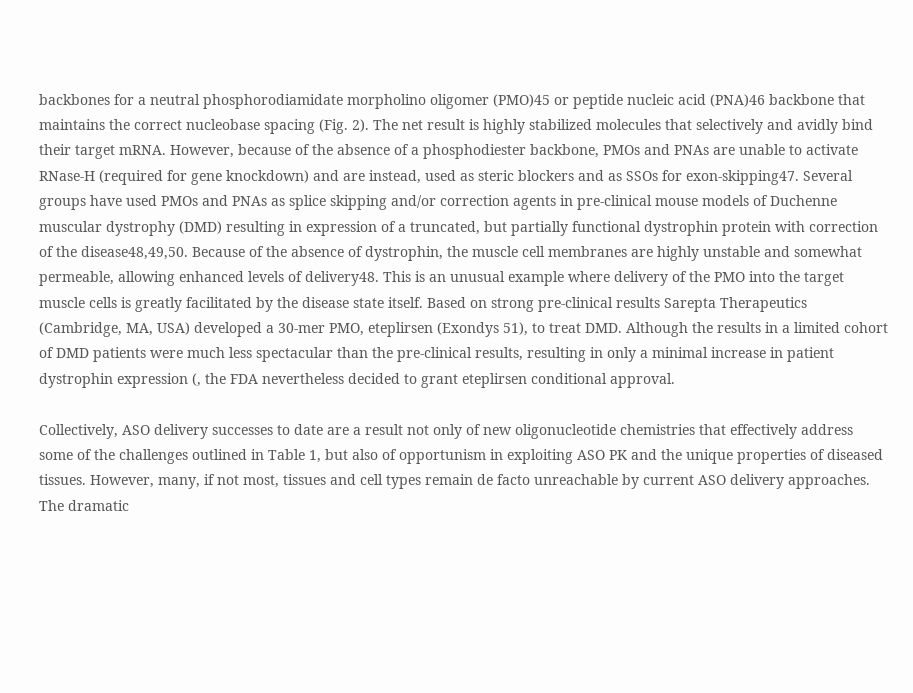backbones for a neutral phosphorodiamidate morpholino oligomer (PMO)45 or peptide nucleic acid (PNA)46 backbone that maintains the correct nucleobase spacing (Fig. 2). The net result is highly stabilized molecules that selectively and avidly bind their target mRNA. However, because of the absence of a phosphodiester backbone, PMOs and PNAs are unable to activate RNase-H (required for gene knockdown) and are instead, used as steric blockers and as SSOs for exon-skipping47. Several groups have used PMOs and PNAs as splice skipping and/or correction agents in pre-clinical mouse models of Duchenne muscular dystrophy (DMD) resulting in expression of a truncated, but partially functional dystrophin protein with correction of the disease48,49,50. Because of the absence of dystrophin, the muscle cell membranes are highly unstable and somewhat permeable, allowing enhanced levels of delivery48. This is an unusual example where delivery of the PMO into the target muscle cells is greatly facilitated by the disease state itself. Based on strong pre-clinical results Sarepta Therapeutics (Cambridge, MA, USA) developed a 30-mer PMO, eteplirsen (Exondys 51), to treat DMD. Although the results in a limited cohort of DMD patients were much less spectacular than the pre-clinical results, resulting in only a minimal increase in patient dystrophin expression (, the FDA nevertheless decided to grant eteplirsen conditional approval.

Collectively, ASO delivery successes to date are a result not only of new oligonucleotide chemistries that effectively address some of the challenges outlined in Table 1, but also of opportunism in exploiting ASO PK and the unique properties of diseased tissues. However, many, if not most, tissues and cell types remain de facto unreachable by current ASO delivery approaches. The dramatic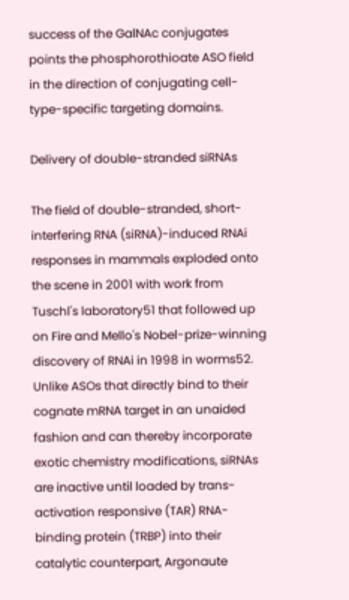success of the GalNAc conjugates points the phosphorothioate ASO field in the direction of conjugating cell-type-specific targeting domains.

Delivery of double-stranded siRNAs

The field of double-stranded, short-interfering RNA (siRNA)-induced RNAi responses in mammals exploded onto the scene in 2001 with work from Tuschl's laboratory51 that followed up on Fire and Mello's Nobel-prize-winning discovery of RNAi in 1998 in worms52. Unlike ASOs that directly bind to their cognate mRNA target in an unaided fashion and can thereby incorporate exotic chemistry modifications, siRNAs are inactive until loaded by trans-activation responsive (TAR) RNA-binding protein (TRBP) into their catalytic counterpart, Argonaute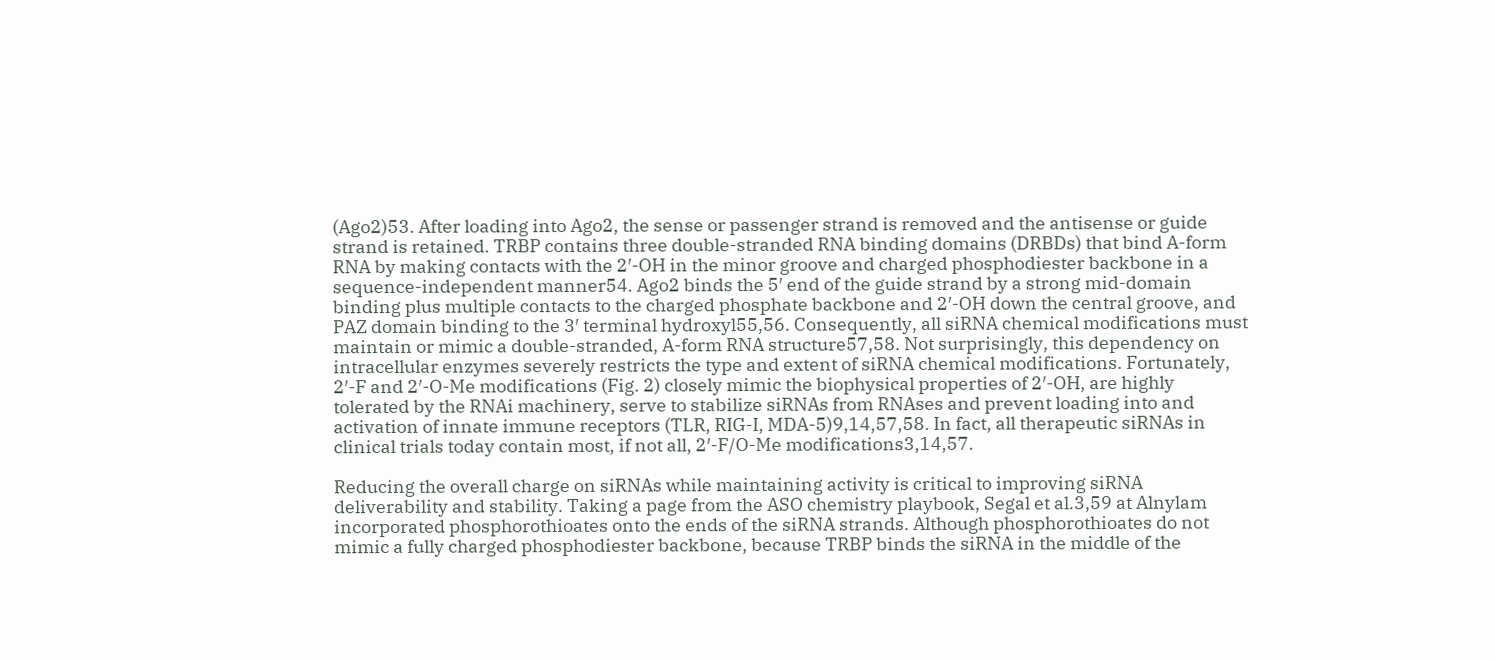(Ago2)53. After loading into Ago2, the sense or passenger strand is removed and the antisense or guide strand is retained. TRBP contains three double-stranded RNA binding domains (DRBDs) that bind A-form RNA by making contacts with the 2′-OH in the minor groove and charged phosphodiester backbone in a sequence-independent manner54. Ago2 binds the 5′ end of the guide strand by a strong mid-domain binding plus multiple contacts to the charged phosphate backbone and 2′-OH down the central groove, and PAZ domain binding to the 3′ terminal hydroxyl55,56. Consequently, all siRNA chemical modifications must maintain or mimic a double-stranded, A-form RNA structure57,58. Not surprisingly, this dependency on intracellular enzymes severely restricts the type and extent of siRNA chemical modifications. Fortunately, 2′-F and 2′-O-Me modifications (Fig. 2) closely mimic the biophysical properties of 2′-OH, are highly tolerated by the RNAi machinery, serve to stabilize siRNAs from RNAses and prevent loading into and activation of innate immune receptors (TLR, RIG-I, MDA-5)9,14,57,58. In fact, all therapeutic siRNAs in clinical trials today contain most, if not all, 2′-F/O-Me modifications3,14,57.

Reducing the overall charge on siRNAs while maintaining activity is critical to improving siRNA deliverability and stability. Taking a page from the ASO chemistry playbook, Segal et al.3,59 at Alnylam incorporated phosphorothioates onto the ends of the siRNA strands. Although phosphorothioates do not mimic a fully charged phosphodiester backbone, because TRBP binds the siRNA in the middle of the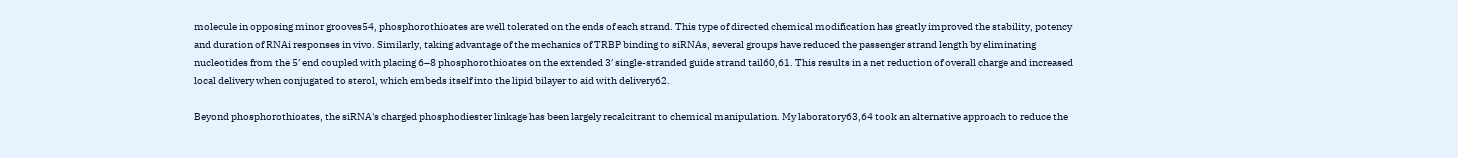molecule in opposing minor grooves54, phosphorothioates are well tolerated on the ends of each strand. This type of directed chemical modification has greatly improved the stability, potency and duration of RNAi responses in vivo. Similarly, taking advantage of the mechanics of TRBP binding to siRNAs, several groups have reduced the passenger strand length by eliminating nucleotides from the 5′ end coupled with placing 6–8 phosphorothioates on the extended 3′ single-stranded guide strand tail60,61. This results in a net reduction of overall charge and increased local delivery when conjugated to sterol, which embeds itself into the lipid bilayer to aid with delivery62.

Beyond phosphorothioates, the siRNA's charged phosphodiester linkage has been largely recalcitrant to chemical manipulation. My laboratory63,64 took an alternative approach to reduce the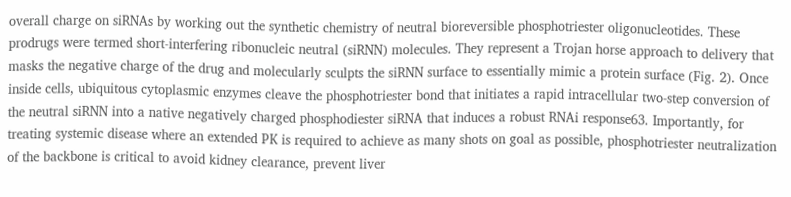overall charge on siRNAs by working out the synthetic chemistry of neutral bioreversible phosphotriester oligonucleotides. These prodrugs were termed short-interfering ribonucleic neutral (siRNN) molecules. They represent a Trojan horse approach to delivery that masks the negative charge of the drug and molecularly sculpts the siRNN surface to essentially mimic a protein surface (Fig. 2). Once inside cells, ubiquitous cytoplasmic enzymes cleave the phosphotriester bond that initiates a rapid intracellular two-step conversion of the neutral siRNN into a native negatively charged phosphodiester siRNA that induces a robust RNAi response63. Importantly, for treating systemic disease where an extended PK is required to achieve as many shots on goal as possible, phosphotriester neutralization of the backbone is critical to avoid kidney clearance, prevent liver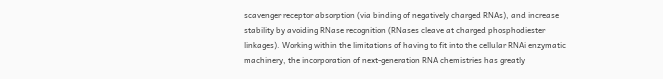scavenger receptor absorption (via binding of negatively charged RNAs), and increase stability by avoiding RNase recognition (RNases cleave at charged phosphodiester linkages). Working within the limitations of having to fit into the cellular RNAi enzymatic machinery, the incorporation of next-generation RNA chemistries has greatly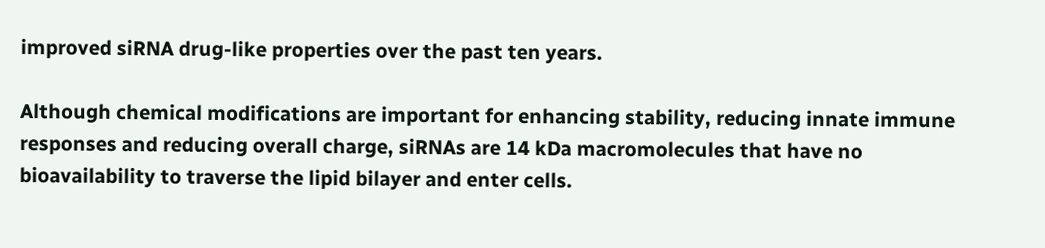improved siRNA drug-like properties over the past ten years.

Although chemical modifications are important for enhancing stability, reducing innate immune responses and reducing overall charge, siRNAs are 14 kDa macromolecules that have no bioavailability to traverse the lipid bilayer and enter cells.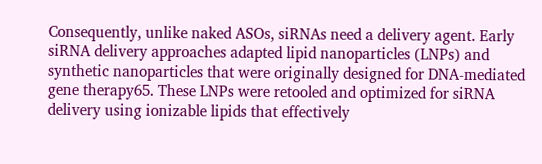Consequently, unlike naked ASOs, siRNAs need a delivery agent. Early siRNA delivery approaches adapted lipid nanoparticles (LNPs) and synthetic nanoparticles that were originally designed for DNA-mediated gene therapy65. These LNPs were retooled and optimized for siRNA delivery using ionizable lipids that effectively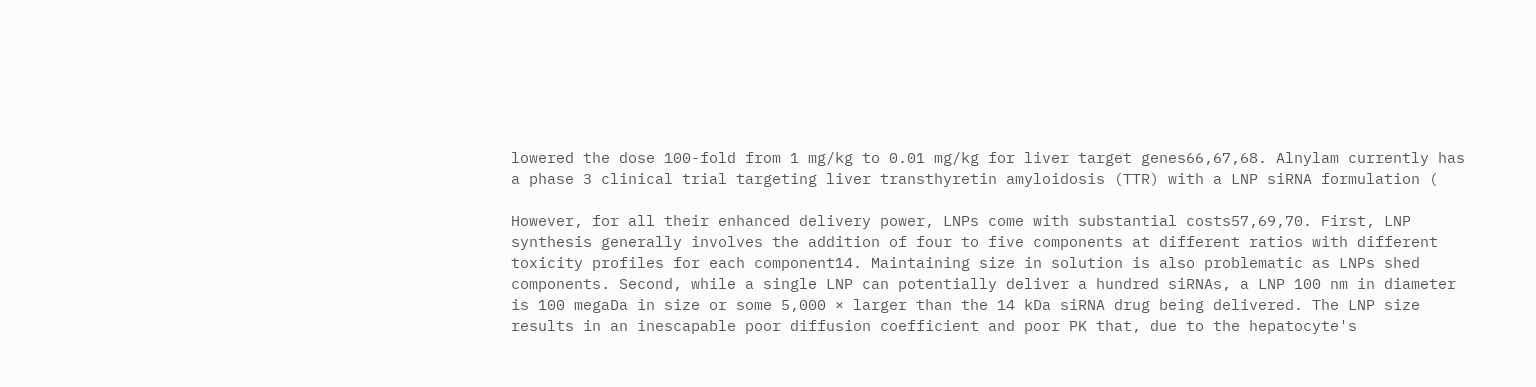lowered the dose 100-fold from 1 mg/kg to 0.01 mg/kg for liver target genes66,67,68. Alnylam currently has a phase 3 clinical trial targeting liver transthyretin amyloidosis (TTR) with a LNP siRNA formulation (

However, for all their enhanced delivery power, LNPs come with substantial costs57,69,70. First, LNP synthesis generally involves the addition of four to five components at different ratios with different toxicity profiles for each component14. Maintaining size in solution is also problematic as LNPs shed components. Second, while a single LNP can potentially deliver a hundred siRNAs, a LNP 100 nm in diameter is 100 megaDa in size or some 5,000 × larger than the 14 kDa siRNA drug being delivered. The LNP size results in an inescapable poor diffusion coefficient and poor PK that, due to the hepatocyte's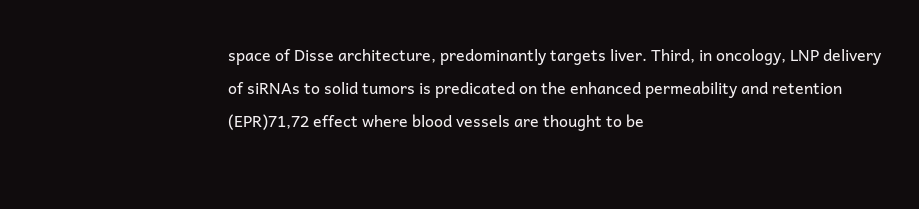space of Disse architecture, predominantly targets liver. Third, in oncology, LNP delivery of siRNAs to solid tumors is predicated on the enhanced permeability and retention (EPR)71,72 effect where blood vessels are thought to be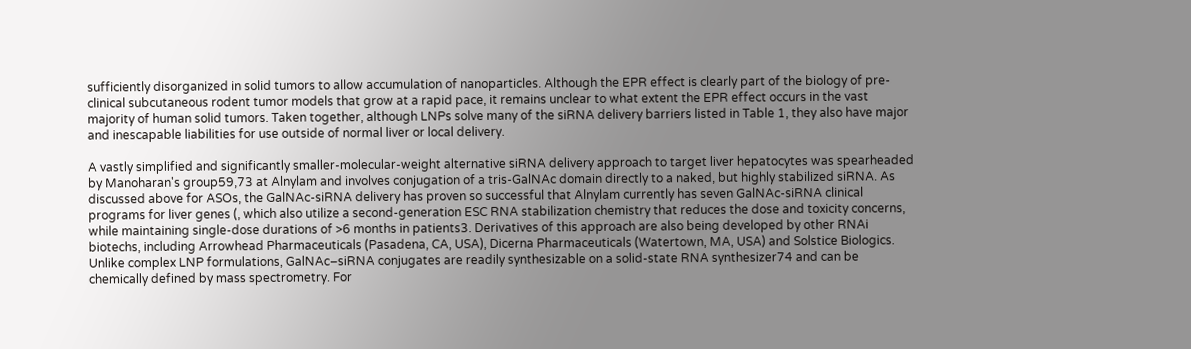sufficiently disorganized in solid tumors to allow accumulation of nanoparticles. Although the EPR effect is clearly part of the biology of pre-clinical subcutaneous rodent tumor models that grow at a rapid pace, it remains unclear to what extent the EPR effect occurs in the vast majority of human solid tumors. Taken together, although LNPs solve many of the siRNA delivery barriers listed in Table 1, they also have major and inescapable liabilities for use outside of normal liver or local delivery.

A vastly simplified and significantly smaller-molecular-weight alternative siRNA delivery approach to target liver hepatocytes was spearheaded by Manoharan's group59,73 at Alnylam and involves conjugation of a tris-GalNAc domain directly to a naked, but highly stabilized siRNA. As discussed above for ASOs, the GalNAc-siRNA delivery has proven so successful that Alnylam currently has seven GalNAc-siRNA clinical programs for liver genes (, which also utilize a second-generation ESC RNA stabilization chemistry that reduces the dose and toxicity concerns, while maintaining single-dose durations of >6 months in patients3. Derivatives of this approach are also being developed by other RNAi biotechs, including Arrowhead Pharmaceuticals (Pasadena, CA, USA), Dicerna Pharmaceuticals (Watertown, MA, USA) and Solstice Biologics. Unlike complex LNP formulations, GalNAc–siRNA conjugates are readily synthesizable on a solid-state RNA synthesizer74 and can be chemically defined by mass spectrometry. For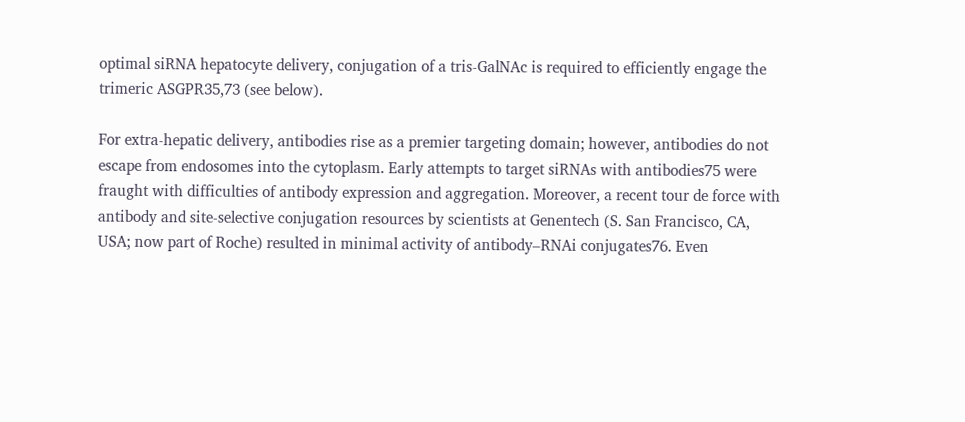optimal siRNA hepatocyte delivery, conjugation of a tris-GalNAc is required to efficiently engage the trimeric ASGPR35,73 (see below).

For extra-hepatic delivery, antibodies rise as a premier targeting domain; however, antibodies do not escape from endosomes into the cytoplasm. Early attempts to target siRNAs with antibodies75 were fraught with difficulties of antibody expression and aggregation. Moreover, a recent tour de force with antibody and site-selective conjugation resources by scientists at Genentech (S. San Francisco, CA, USA; now part of Roche) resulted in minimal activity of antibody–RNAi conjugates76. Even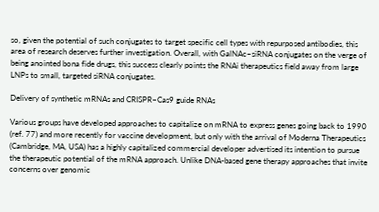so, given the potential of such conjugates to target specific cell types with repurposed antibodies, this area of research deserves further investigation. Overall, with GalNAc–siRNA conjugates on the verge of being anointed bona fide drugs, this success clearly points the RNAi therapeutics field away from large LNPs to small, targeted siRNA conjugates.

Delivery of synthetic mRNAs and CRISPR–Cas9 guide RNAs

Various groups have developed approaches to capitalize on mRNA to express genes going back to 1990 (ref. 77) and more recently for vaccine development, but only with the arrival of Moderna Therapeutics (Cambridge, MA, USA) has a highly capitalized commercial developer advertised its intention to pursue the therapeutic potential of the mRNA approach. Unlike DNA-based gene therapy approaches that invite concerns over genomic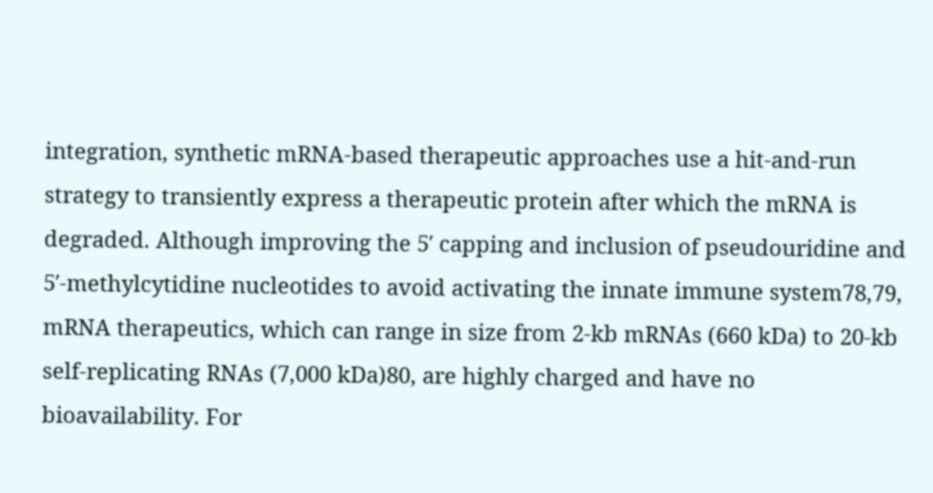integration, synthetic mRNA-based therapeutic approaches use a hit-and-run strategy to transiently express a therapeutic protein after which the mRNA is degraded. Although improving the 5′ capping and inclusion of pseudouridine and 5′-methylcytidine nucleotides to avoid activating the innate immune system78,79, mRNA therapeutics, which can range in size from 2-kb mRNAs (660 kDa) to 20-kb self-replicating RNAs (7,000 kDa)80, are highly charged and have no bioavailability. For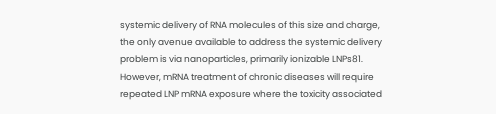systemic delivery of RNA molecules of this size and charge, the only avenue available to address the systemic delivery problem is via nanoparticles, primarily ionizable LNPs81. However, mRNA treatment of chronic diseases will require repeated LNP mRNA exposure where the toxicity associated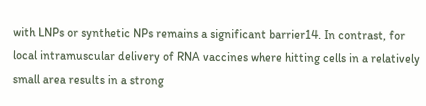with LNPs or synthetic NPs remains a significant barrier14. In contrast, for local intramuscular delivery of RNA vaccines where hitting cells in a relatively small area results in a strong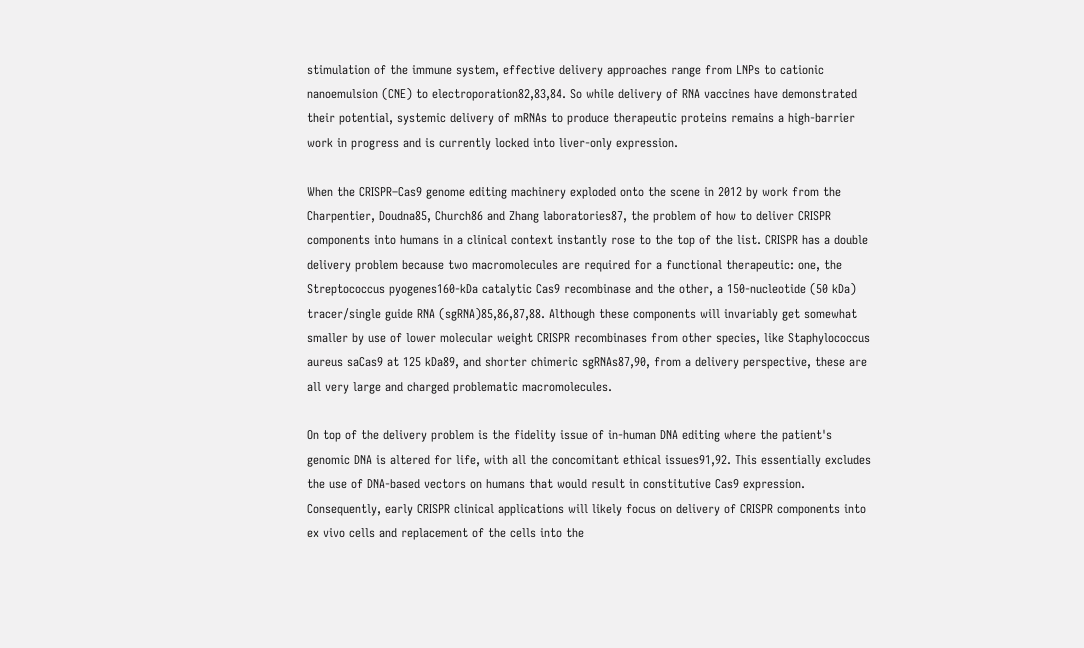stimulation of the immune system, effective delivery approaches range from LNPs to cationic nanoemulsion (CNE) to electroporation82,83,84. So while delivery of RNA vaccines have demonstrated their potential, systemic delivery of mRNAs to produce therapeutic proteins remains a high-barrier work in progress and is currently locked into liver-only expression.

When the CRISPR–Cas9 genome editing machinery exploded onto the scene in 2012 by work from the Charpentier, Doudna85, Church86 and Zhang laboratories87, the problem of how to deliver CRISPR components into humans in a clinical context instantly rose to the top of the list. CRISPR has a double delivery problem because two macromolecules are required for a functional therapeutic: one, the Streptococcus pyogenes160-kDa catalytic Cas9 recombinase and the other, a 150-nucleotide (50 kDa) tracer/single guide RNA (sgRNA)85,86,87,88. Although these components will invariably get somewhat smaller by use of lower molecular weight CRISPR recombinases from other species, like Staphylococcus aureus saCas9 at 125 kDa89, and shorter chimeric sgRNAs87,90, from a delivery perspective, these are all very large and charged problematic macromolecules.

On top of the delivery problem is the fidelity issue of in-human DNA editing where the patient's genomic DNA is altered for life, with all the concomitant ethical issues91,92. This essentially excludes the use of DNA-based vectors on humans that would result in constitutive Cas9 expression. Consequently, early CRISPR clinical applications will likely focus on delivery of CRISPR components into ex vivo cells and replacement of the cells into the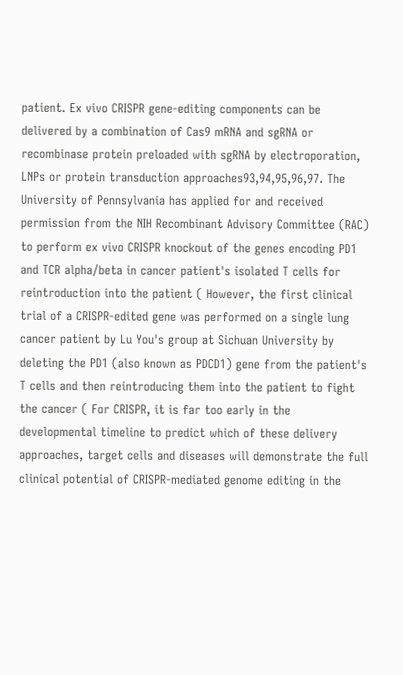patient. Ex vivo CRISPR gene-editing components can be delivered by a combination of Cas9 mRNA and sgRNA or recombinase protein preloaded with sgRNA by electroporation, LNPs or protein transduction approaches93,94,95,96,97. The University of Pennsylvania has applied for and received permission from the NIH Recombinant Advisory Committee (RAC) to perform ex vivo CRISPR knockout of the genes encoding PD1 and TCR alpha/beta in cancer patient's isolated T cells for reintroduction into the patient ( However, the first clinical trial of a CRISPR-edited gene was performed on a single lung cancer patient by Lu You's group at Sichuan University by deleting the PD1 (also known as PDCD1) gene from the patient's T cells and then reintroducing them into the patient to fight the cancer ( For CRISPR, it is far too early in the developmental timeline to predict which of these delivery approaches, target cells and diseases will demonstrate the full clinical potential of CRISPR-mediated genome editing in the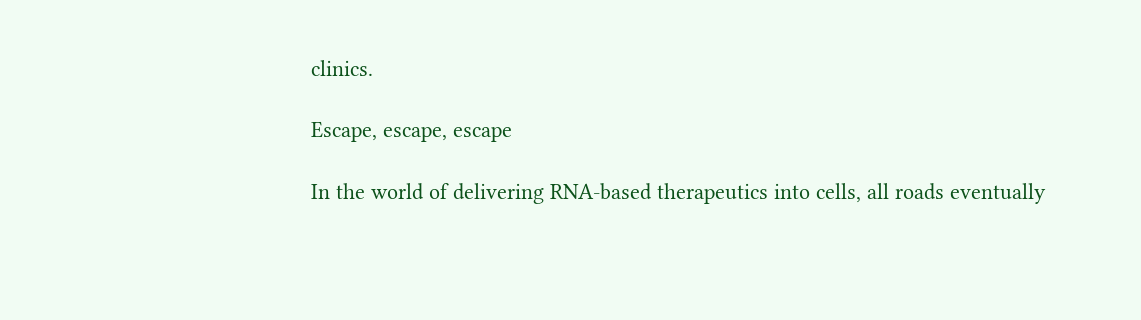clinics.

Escape, escape, escape

In the world of delivering RNA-based therapeutics into cells, all roads eventually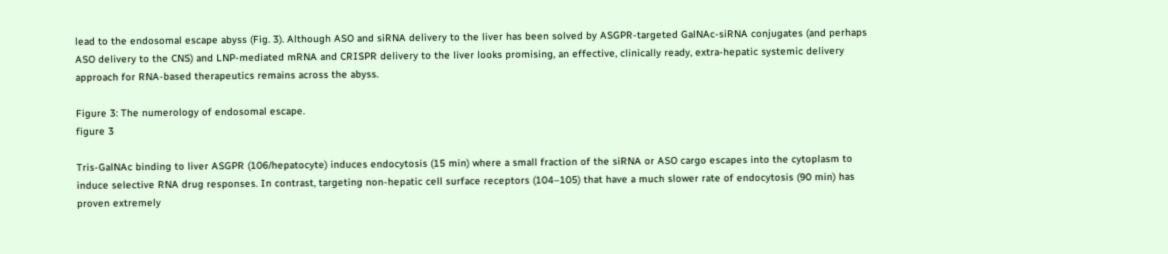lead to the endosomal escape abyss (Fig. 3). Although ASO and siRNA delivery to the liver has been solved by ASGPR-targeted GalNAc-siRNA conjugates (and perhaps ASO delivery to the CNS) and LNP-mediated mRNA and CRISPR delivery to the liver looks promising, an effective, clinically ready, extra-hepatic systemic delivery approach for RNA-based therapeutics remains across the abyss.

Figure 3: The numerology of endosomal escape.
figure 3

Tris-GalNAc binding to liver ASGPR (106/hepatocyte) induces endocytosis (15 min) where a small fraction of the siRNA or ASO cargo escapes into the cytoplasm to induce selective RNA drug responses. In contrast, targeting non-hepatic cell surface receptors (104–105) that have a much slower rate of endocytosis (90 min) has proven extremely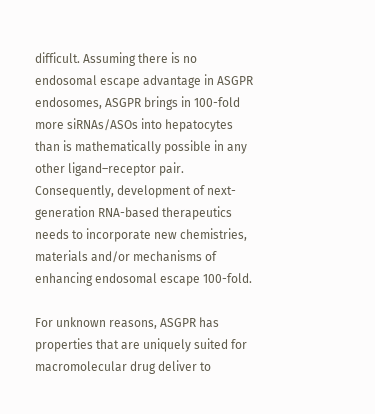difficult. Assuming there is no endosomal escape advantage in ASGPR endosomes, ASGPR brings in 100-fold more siRNAs/ASOs into hepatocytes than is mathematically possible in any other ligand–receptor pair. Consequently, development of next-generation RNA-based therapeutics needs to incorporate new chemistries, materials and/or mechanisms of enhancing endosomal escape 100-fold.

For unknown reasons, ASGPR has properties that are uniquely suited for macromolecular drug deliver to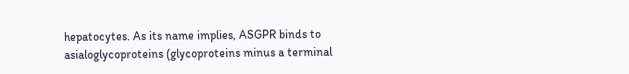hepatocytes. As its name implies, ASGPR binds to asialoglycoproteins (glycoproteins minus a terminal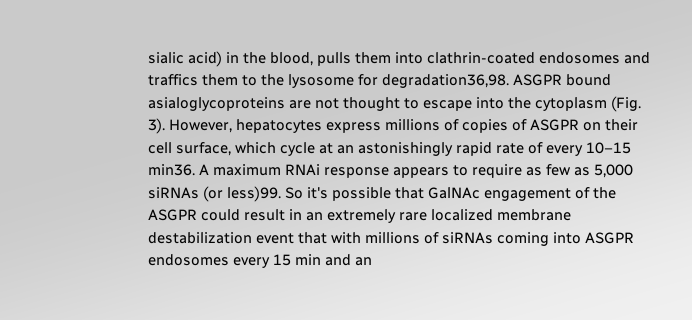sialic acid) in the blood, pulls them into clathrin-coated endosomes and traffics them to the lysosome for degradation36,98. ASGPR bound asialoglycoproteins are not thought to escape into the cytoplasm (Fig. 3). However, hepatocytes express millions of copies of ASGPR on their cell surface, which cycle at an astonishingly rapid rate of every 10–15 min36. A maximum RNAi response appears to require as few as 5,000 siRNAs (or less)99. So it's possible that GalNAc engagement of the ASGPR could result in an extremely rare localized membrane destabilization event that with millions of siRNAs coming into ASGPR endosomes every 15 min and an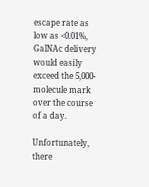escape rate as low as <0.01%, GalNAc delivery would easily exceed the 5,000-molecule mark over the course of a day.

Unfortunately, there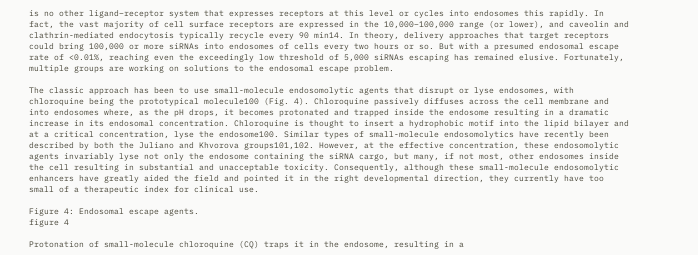is no other ligand–receptor system that expresses receptors at this level or cycles into endosomes this rapidly. In fact, the vast majority of cell surface receptors are expressed in the 10,000–100,000 range (or lower), and caveolin and clathrin-mediated endocytosis typically recycle every 90 min14. In theory, delivery approaches that target receptors could bring 100,000 or more siRNAs into endosomes of cells every two hours or so. But with a presumed endosomal escape rate of <0.01%, reaching even the exceedingly low threshold of 5,000 siRNAs escaping has remained elusive. Fortunately, multiple groups are working on solutions to the endosomal escape problem.

The classic approach has been to use small-molecule endosomolytic agents that disrupt or lyse endosomes, with chloroquine being the prototypical molecule100 (Fig. 4). Chloroquine passively diffuses across the cell membrane and into endosomes where, as the pH drops, it becomes protonated and trapped inside the endosome resulting in a dramatic increase in its endosomal concentration. Chloroquine is thought to insert a hydrophobic motif into the lipid bilayer and at a critical concentration, lyse the endosome100. Similar types of small-molecule endosomolytics have recently been described by both the Juliano and Khvorova groups101,102. However, at the effective concentration, these endosomolytic agents invariably lyse not only the endosome containing the siRNA cargo, but many, if not most, other endosomes inside the cell resulting in substantial and unacceptable toxicity. Consequently, although these small-molecule endosomolytic enhancers have greatly aided the field and pointed it in the right developmental direction, they currently have too small of a therapeutic index for clinical use.

Figure 4: Endosomal escape agents.
figure 4

Protonation of small-molecule chloroquine (CQ) traps it in the endosome, resulting in a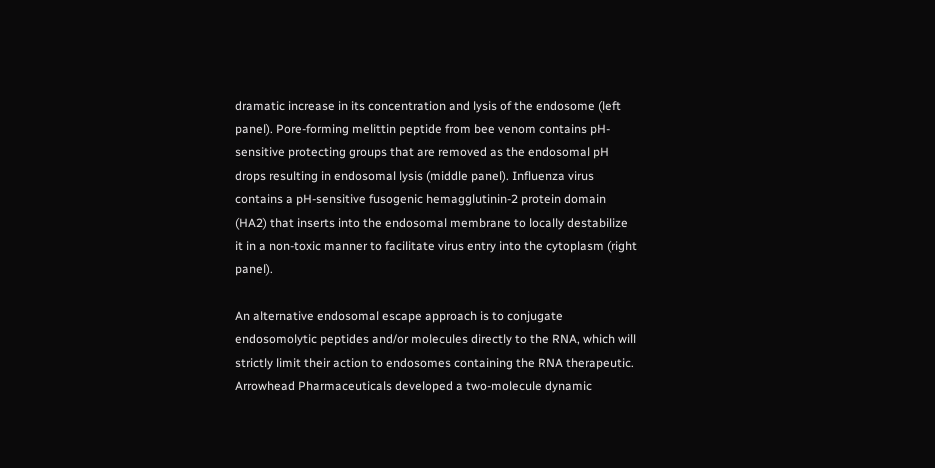dramatic increase in its concentration and lysis of the endosome (left panel). Pore-forming melittin peptide from bee venom contains pH-sensitive protecting groups that are removed as the endosomal pH drops resulting in endosomal lysis (middle panel). Influenza virus contains a pH-sensitive fusogenic hemagglutinin-2 protein domain (HA2) that inserts into the endosomal membrane to locally destabilize it in a non-toxic manner to facilitate virus entry into the cytoplasm (right panel).

An alternative endosomal escape approach is to conjugate endosomolytic peptides and/or molecules directly to the RNA, which will strictly limit their action to endosomes containing the RNA therapeutic. Arrowhead Pharmaceuticals developed a two-molecule dynamic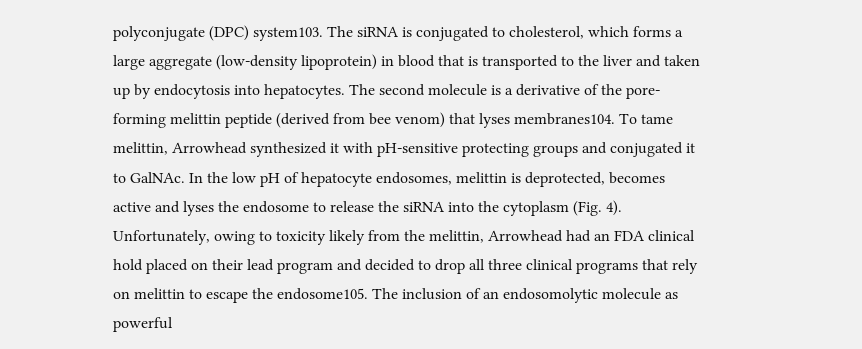polyconjugate (DPC) system103. The siRNA is conjugated to cholesterol, which forms a large aggregate (low-density lipoprotein) in blood that is transported to the liver and taken up by endocytosis into hepatocytes. The second molecule is a derivative of the pore-forming melittin peptide (derived from bee venom) that lyses membranes104. To tame melittin, Arrowhead synthesized it with pH-sensitive protecting groups and conjugated it to GalNAc. In the low pH of hepatocyte endosomes, melittin is deprotected, becomes active and lyses the endosome to release the siRNA into the cytoplasm (Fig. 4). Unfortunately, owing to toxicity likely from the melittin, Arrowhead had an FDA clinical hold placed on their lead program and decided to drop all three clinical programs that rely on melittin to escape the endosome105. The inclusion of an endosomolytic molecule as powerful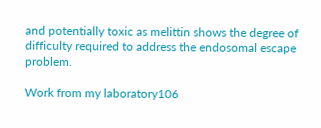and potentially toxic as melittin shows the degree of difficulty required to address the endosomal escape problem.

Work from my laboratory106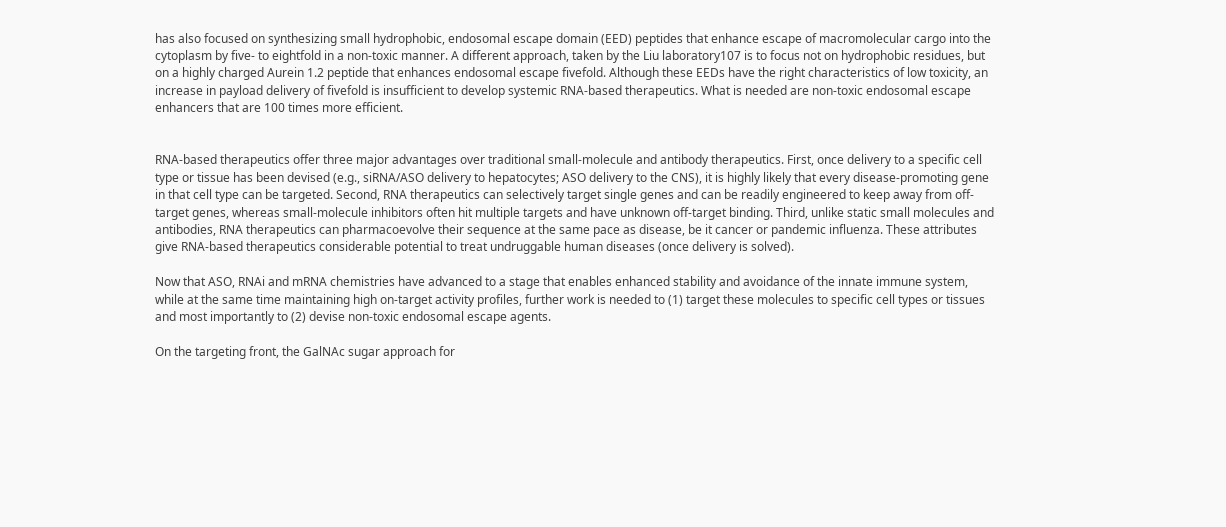has also focused on synthesizing small hydrophobic, endosomal escape domain (EED) peptides that enhance escape of macromolecular cargo into the cytoplasm by five- to eightfold in a non-toxic manner. A different approach, taken by the Liu laboratory107 is to focus not on hydrophobic residues, but on a highly charged Aurein 1.2 peptide that enhances endosomal escape fivefold. Although these EEDs have the right characteristics of low toxicity, an increase in payload delivery of fivefold is insufficient to develop systemic RNA-based therapeutics. What is needed are non-toxic endosomal escape enhancers that are 100 times more efficient.


RNA-based therapeutics offer three major advantages over traditional small-molecule and antibody therapeutics. First, once delivery to a specific cell type or tissue has been devised (e.g., siRNA/ASO delivery to hepatocytes; ASO delivery to the CNS), it is highly likely that every disease-promoting gene in that cell type can be targeted. Second, RNA therapeutics can selectively target single genes and can be readily engineered to keep away from off-target genes, whereas small-molecule inhibitors often hit multiple targets and have unknown off-target binding. Third, unlike static small molecules and antibodies, RNA therapeutics can pharmacoevolve their sequence at the same pace as disease, be it cancer or pandemic influenza. These attributes give RNA-based therapeutics considerable potential to treat undruggable human diseases (once delivery is solved).

Now that ASO, RNAi and mRNA chemistries have advanced to a stage that enables enhanced stability and avoidance of the innate immune system, while at the same time maintaining high on-target activity profiles, further work is needed to (1) target these molecules to specific cell types or tissues and most importantly to (2) devise non-toxic endosomal escape agents.

On the targeting front, the GalNAc sugar approach for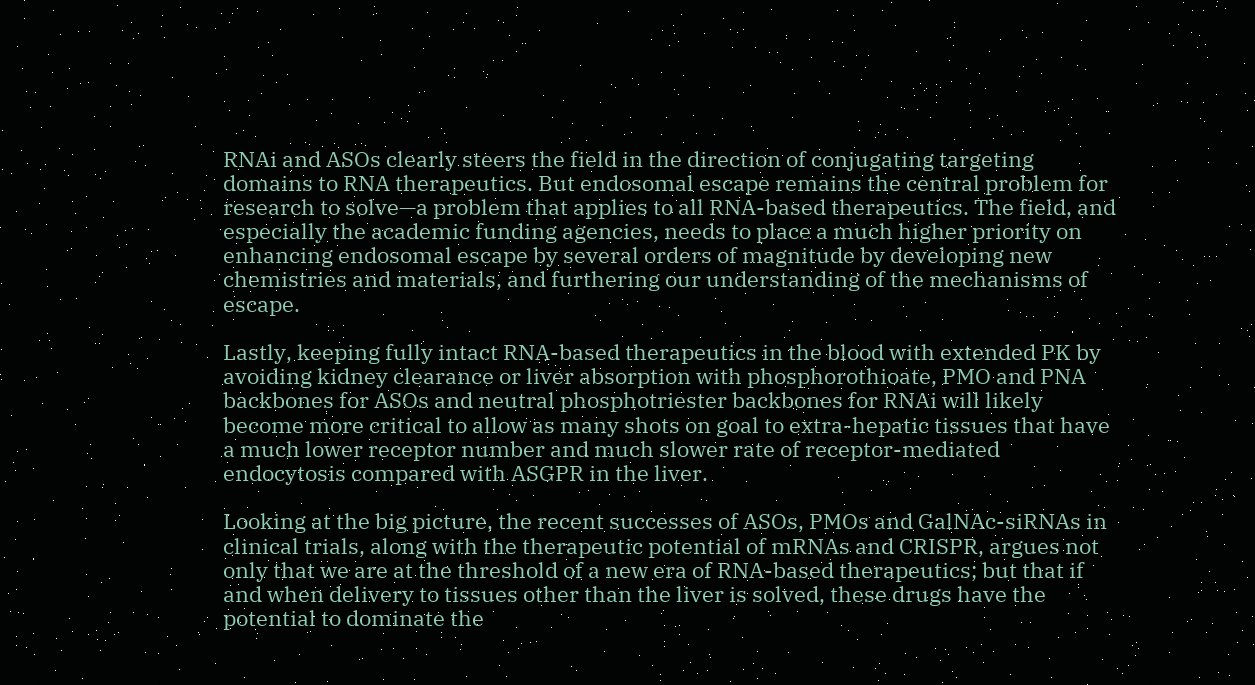RNAi and ASOs clearly steers the field in the direction of conjugating targeting domains to RNA therapeutics. But endosomal escape remains the central problem for research to solve—a problem that applies to all RNA-based therapeutics. The field, and especially the academic funding agencies, needs to place a much higher priority on enhancing endosomal escape by several orders of magnitude by developing new chemistries and materials, and furthering our understanding of the mechanisms of escape.

Lastly, keeping fully intact RNA-based therapeutics in the blood with extended PK by avoiding kidney clearance or liver absorption with phosphorothioate, PMO and PNA backbones for ASOs and neutral phosphotriester backbones for RNAi will likely become more critical to allow as many shots on goal to extra-hepatic tissues that have a much lower receptor number and much slower rate of receptor-mediated endocytosis compared with ASGPR in the liver.

Looking at the big picture, the recent successes of ASOs, PMOs and GalNAc-siRNAs in clinical trials, along with the therapeutic potential of mRNAs and CRISPR, argues not only that we are at the threshold of a new era of RNA-based therapeutics; but that if and when delivery to tissues other than the liver is solved, these drugs have the potential to dominate the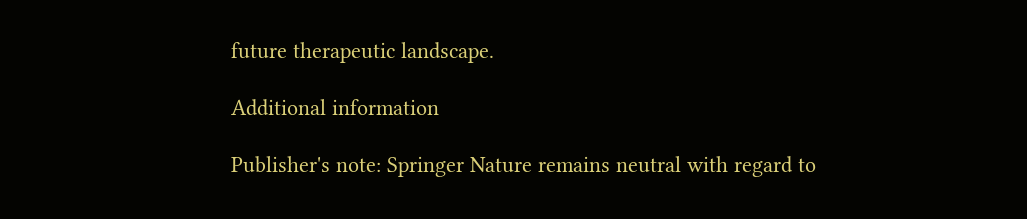future therapeutic landscape.

Additional information

Publisher's note: Springer Nature remains neutral with regard to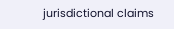jurisdictional claims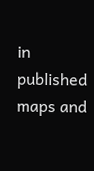in published maps and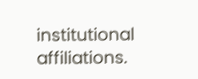institutional affiliations.